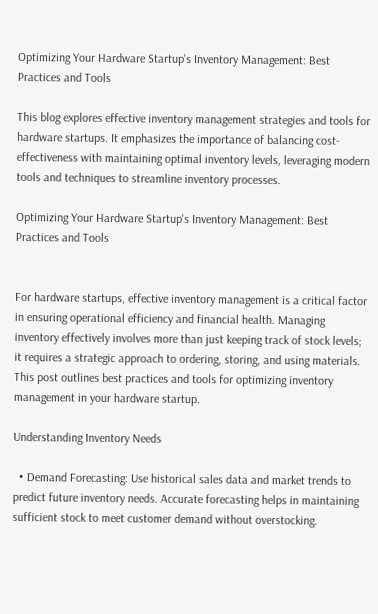Optimizing Your Hardware Startup's Inventory Management: Best Practices and Tools

This blog explores effective inventory management strategies and tools for hardware startups. It emphasizes the importance of balancing cost-effectiveness with maintaining optimal inventory levels, leveraging modern tools and techniques to streamline inventory processes.

Optimizing Your Hardware Startup's Inventory Management: Best Practices and Tools


For hardware startups, effective inventory management is a critical factor in ensuring operational efficiency and financial health. Managing inventory effectively involves more than just keeping track of stock levels; it requires a strategic approach to ordering, storing, and using materials. This post outlines best practices and tools for optimizing inventory management in your hardware startup.

Understanding Inventory Needs

  • Demand Forecasting: Use historical sales data and market trends to predict future inventory needs. Accurate forecasting helps in maintaining sufficient stock to meet customer demand without overstocking.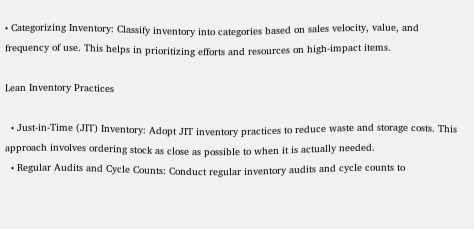• Categorizing Inventory: Classify inventory into categories based on sales velocity, value, and frequency of use. This helps in prioritizing efforts and resources on high-impact items.

Lean Inventory Practices

  • Just-in-Time (JIT) Inventory: Adopt JIT inventory practices to reduce waste and storage costs. This approach involves ordering stock as close as possible to when it is actually needed.
  • Regular Audits and Cycle Counts: Conduct regular inventory audits and cycle counts to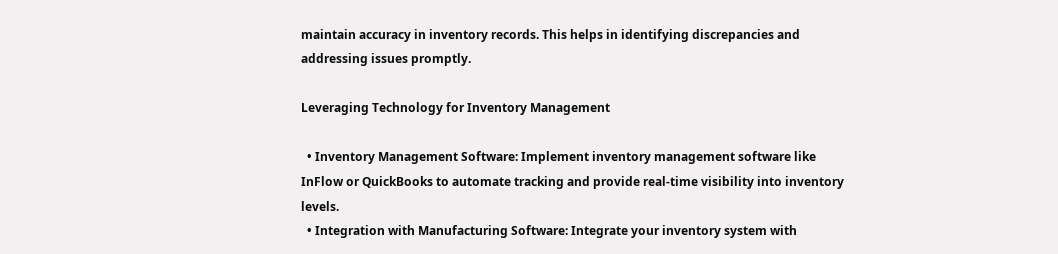maintain accuracy in inventory records. This helps in identifying discrepancies and addressing issues promptly.

Leveraging Technology for Inventory Management

  • Inventory Management Software: Implement inventory management software like InFlow or QuickBooks to automate tracking and provide real-time visibility into inventory levels.
  • Integration with Manufacturing Software: Integrate your inventory system with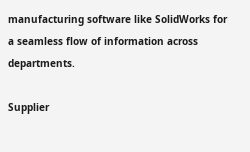manufacturing software like SolidWorks for a seamless flow of information across departments.

Supplier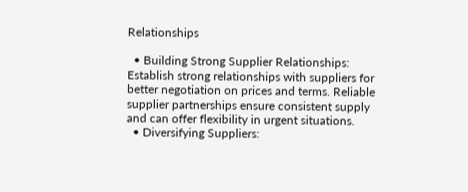Relationships

  • Building Strong Supplier Relationships: Establish strong relationships with suppliers for better negotiation on prices and terms. Reliable supplier partnerships ensure consistent supply and can offer flexibility in urgent situations.
  • Diversifying Suppliers: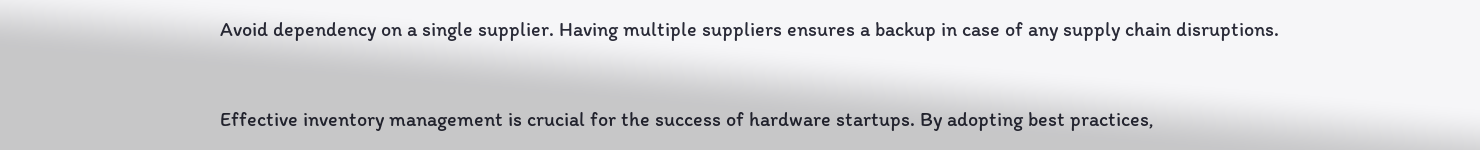Avoid dependency on a single supplier. Having multiple suppliers ensures a backup in case of any supply chain disruptions.


Effective inventory management is crucial for the success of hardware startups. By adopting best practices,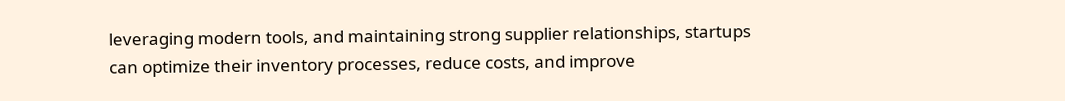leveraging modern tools, and maintaining strong supplier relationships, startups can optimize their inventory processes, reduce costs, and improve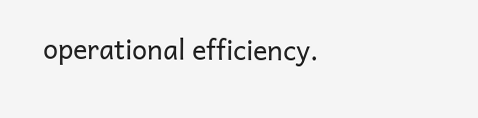operational efficiency.